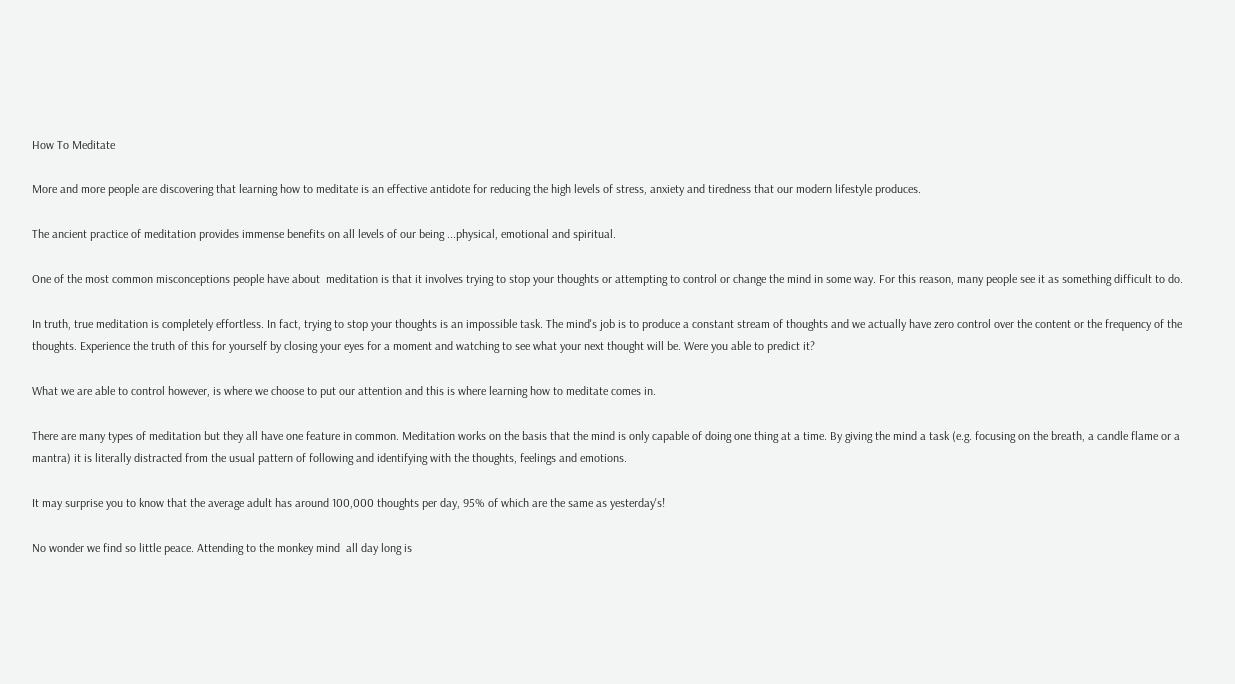How To Meditate

More and more people are discovering that learning how to meditate is an effective antidote for reducing the high levels of stress, anxiety and tiredness that our modern lifestyle produces.

The ancient practice of meditation provides immense benefits on all levels of our being ...physical, emotional and spiritual.

One of the most common misconceptions people have about  meditation is that it involves trying to stop your thoughts or attempting to control or change the mind in some way. For this reason, many people see it as something difficult to do.

In truth, true meditation is completely effortless. In fact, trying to stop your thoughts is an impossible task. The mind's job is to produce a constant stream of thoughts and we actually have zero control over the content or the frequency of the thoughts. Experience the truth of this for yourself by closing your eyes for a moment and watching to see what your next thought will be. Were you able to predict it?

What we are able to control however, is where we choose to put our attention and this is where learning how to meditate comes in.

There are many types of meditation but they all have one feature in common. Meditation works on the basis that the mind is only capable of doing one thing at a time. By giving the mind a task (e.g. focusing on the breath, a candle flame or a mantra) it is literally distracted from the usual pattern of following and identifying with the thoughts, feelings and emotions.

It may surprise you to know that the average adult has around 100,000 thoughts per day, 95% of which are the same as yesterday's!

No wonder we find so little peace. Attending to the monkey mind  all day long is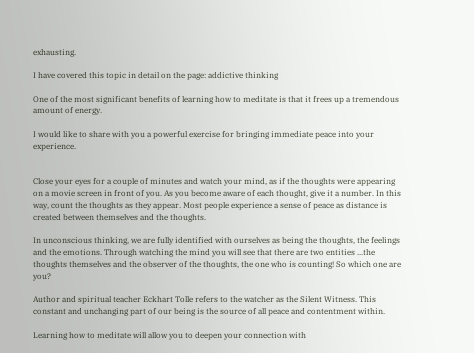exhausting.

I have covered this topic in detail on the page: addictive thinking

One of the most significant benefits of learning how to meditate is that it frees up a tremendous amount of energy.

I would like to share with you a powerful exercise for bringing immediate peace into your experience.


Close your eyes for a couple of minutes and watch your mind, as if the thoughts were appearing on a movie screen in front of you. As you become aware of each thought, give it a number. In this way, count the thoughts as they appear. Most people experience a sense of peace as distance is created between themselves and the thoughts.

In unconscious thinking, we are fully identified with ourselves as being the thoughts, the feelings and the emotions. Through watching the mind you will see that there are two entities ...the thoughts themselves and the observer of the thoughts, the one who is counting! So which one are you?

Author and spiritual teacher Eckhart Tolle refers to the watcher as the Silent Witness. This constant and unchanging part of our being is the source of all peace and contentment within.

Learning how to meditate will allow you to deepen your connection with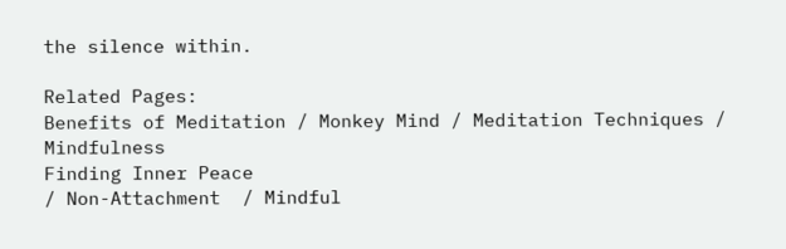the silence within.

Related Pages:
Benefits of Meditation / Monkey Mind / Meditation Techniques / Mindfulness
Finding Inner Peace
/ Non-Attachment  / Mindful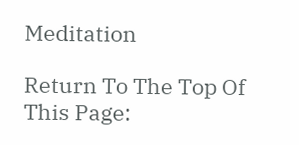Meditation

Return To The Top Of This Page: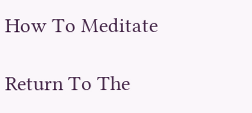How To Meditate

Return To The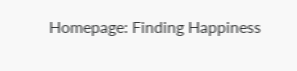Homepage: Finding Happiness